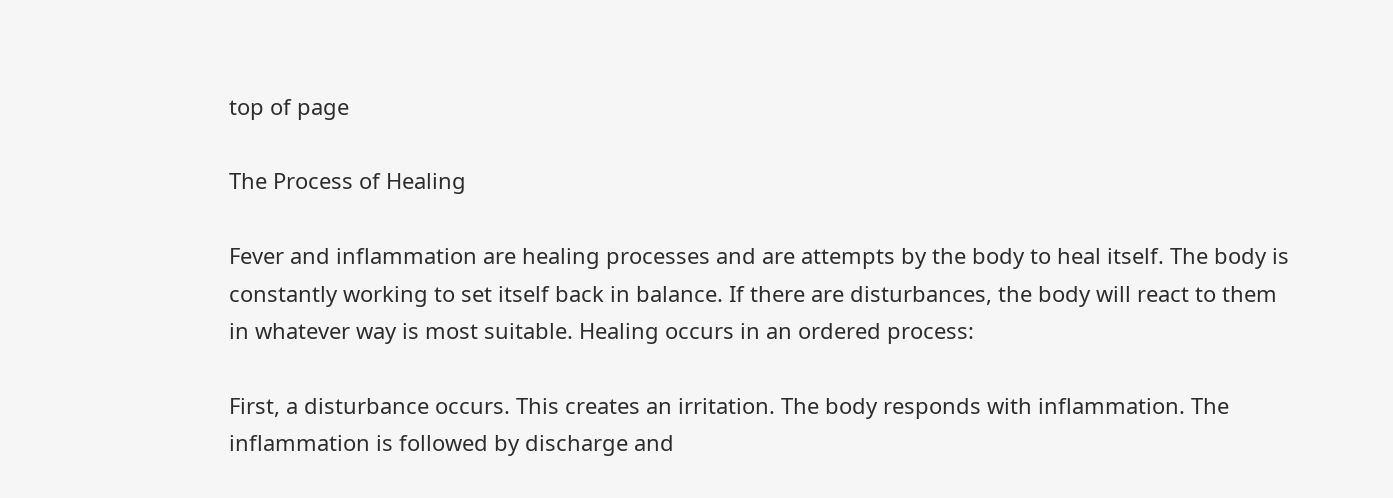top of page

The Process of Healing

Fever and inflammation are healing processes and are attempts by the body to heal itself. The body is constantly working to set itself back in balance. If there are disturbances, the body will react to them in whatever way is most suitable. Healing occurs in an ordered process:

First, a disturbance occurs. This creates an irritation. The body responds with inflammation. The inflammation is followed by discharge and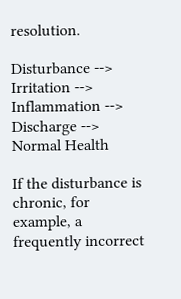resolution.

Disturbance --> Irritation --> Inflammation --> Discharge --> Normal Health

If the disturbance is chronic, for example, a frequently incorrect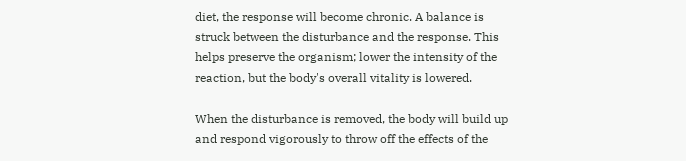diet, the response will become chronic. A balance is struck between the disturbance and the response. This helps preserve the organism; lower the intensity of the reaction, but the body's overall vitality is lowered.

When the disturbance is removed, the body will build up and respond vigorously to throw off the effects of the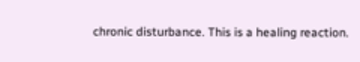chronic disturbance. This is a healing reaction.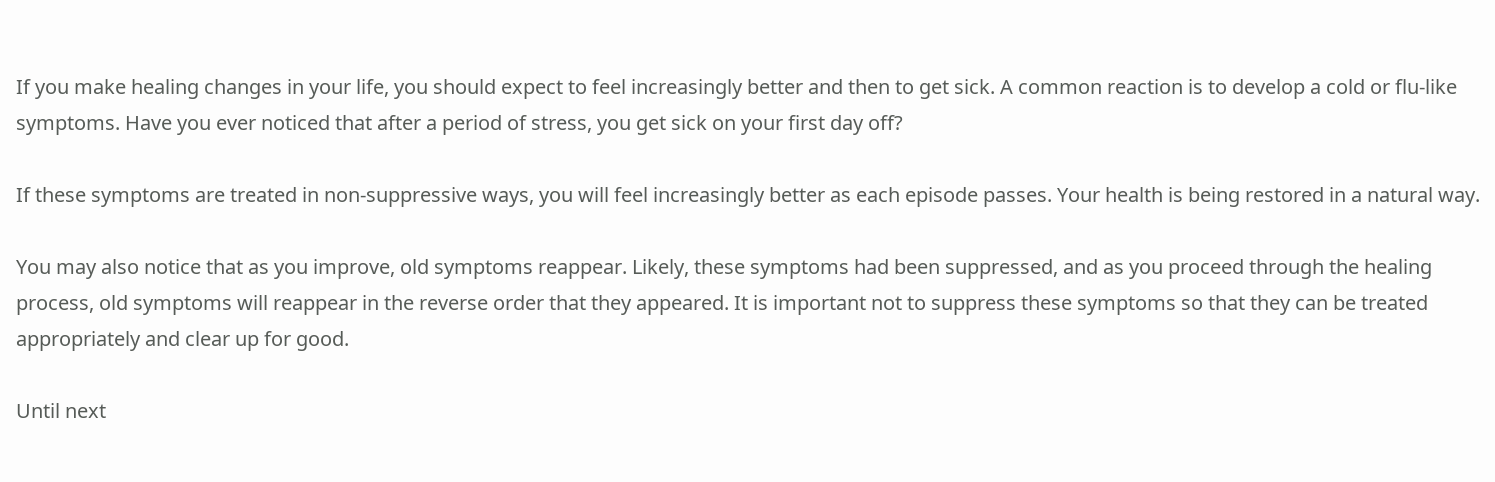If you make healing changes in your life, you should expect to feel increasingly better and then to get sick. A common reaction is to develop a cold or flu-like symptoms. Have you ever noticed that after a period of stress, you get sick on your first day off?

If these symptoms are treated in non-suppressive ways, you will feel increasingly better as each episode passes. Your health is being restored in a natural way.

You may also notice that as you improve, old symptoms reappear. Likely, these symptoms had been suppressed, and as you proceed through the healing process, old symptoms will reappear in the reverse order that they appeared. It is important not to suppress these symptoms so that they can be treated appropriately and clear up for good.

Until next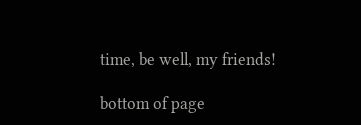time, be well, my friends!

bottom of page